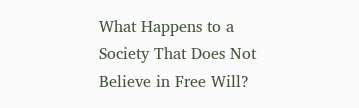What Happens to a Society That Does Not Believe in Free Will?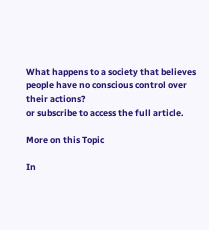What happens to a society that believes people have no conscious control over their actions?
or subscribe to access the full article.

More on this Topic

In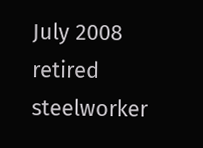July 2008 retired steelworker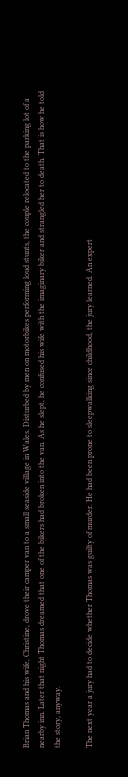Brian Thomas and his wife, Christine, drove their camper van to a small seaside village in Wales. Disturbed by men on motorbikes performing loud stunts, the couple relocated to the parking lot of a nearby inn. Later that night Thomas dreamed that one of the bikers had broken into the van. As he slept, he confused his wife with the imaginary biker and strangled her to death. That is how he told the story, anyway.

The next year a jury had to decide whether Thomas was guilty of murder. He had been prone to sleepwalking since childhood, the jury learned. An expert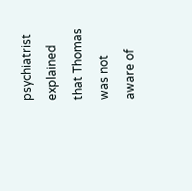psychiatrist explained that Thomas was not aware of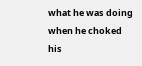what he was doing when he choked his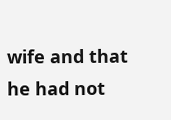wife and that he had not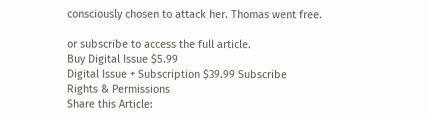consciously chosen to attack her. Thomas went free.

or subscribe to access the full article.
Buy Digital Issue $5.99
Digital Issue + Subscription $39.99 Subscribe
Rights & Permissions
Share this Article: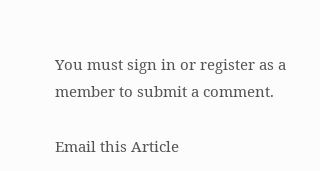You must sign in or register as a member to submit a comment.

Email this Article